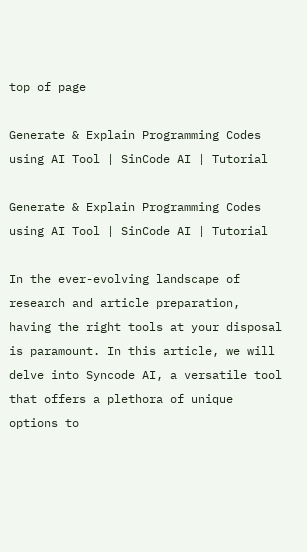top of page

Generate & Explain Programming Codes using AI Tool | SinCode AI | Tutorial

Generate & Explain Programming Codes using AI Tool | SinCode AI | Tutorial

In the ever-evolving landscape of research and article preparation, having the right tools at your disposal is paramount. In this article, we will delve into Syncode AI, a versatile tool that offers a plethora of unique options to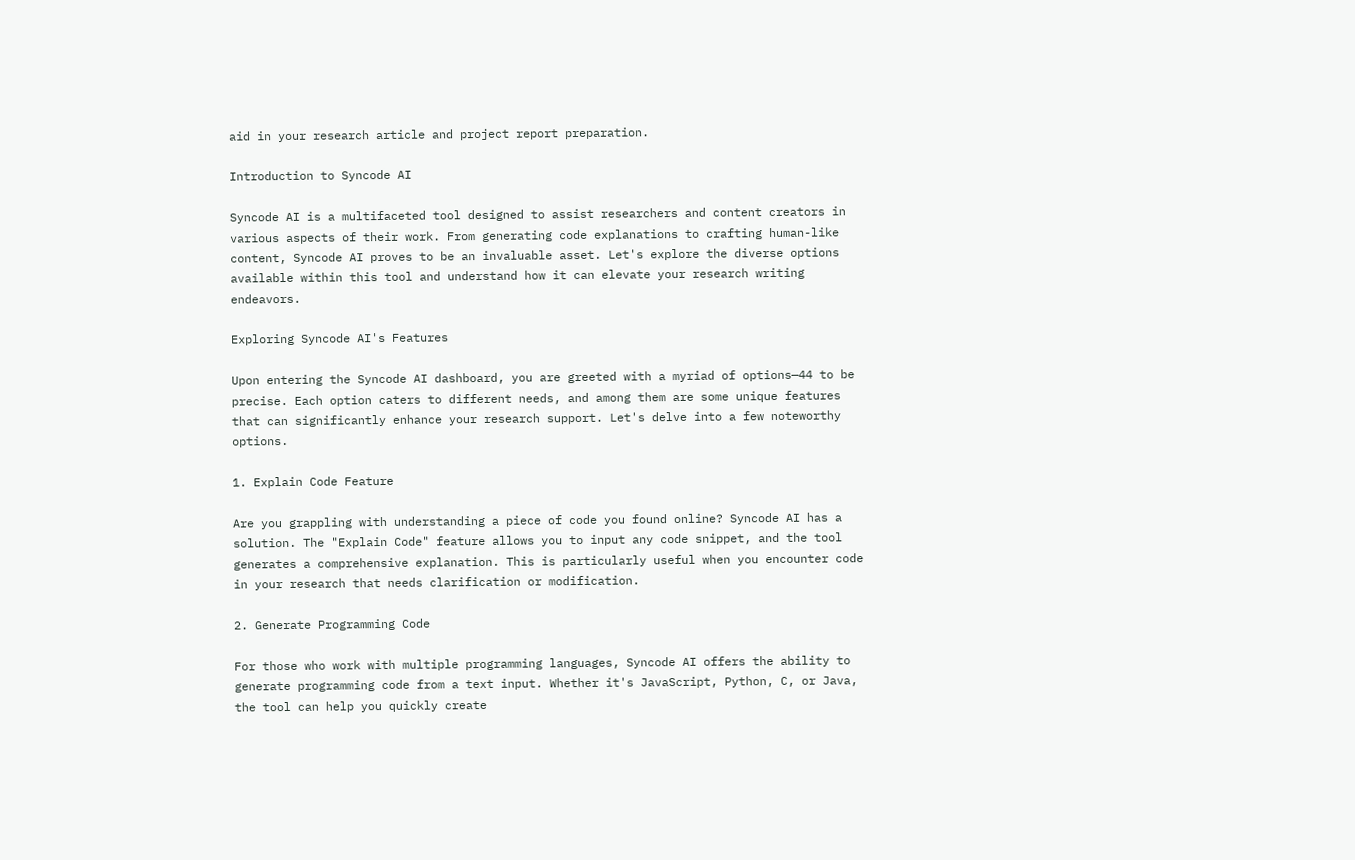aid in your research article and project report preparation.

Introduction to Syncode AI

Syncode AI is a multifaceted tool designed to assist researchers and content creators in various aspects of their work. From generating code explanations to crafting human-like content, Syncode AI proves to be an invaluable asset. Let's explore the diverse options available within this tool and understand how it can elevate your research writing endeavors.

Exploring Syncode AI's Features

Upon entering the Syncode AI dashboard, you are greeted with a myriad of options—44 to be precise. Each option caters to different needs, and among them are some unique features that can significantly enhance your research support. Let's delve into a few noteworthy options.

1. Explain Code Feature

Are you grappling with understanding a piece of code you found online? Syncode AI has a solution. The "Explain Code" feature allows you to input any code snippet, and the tool generates a comprehensive explanation. This is particularly useful when you encounter code in your research that needs clarification or modification.

2. Generate Programming Code

For those who work with multiple programming languages, Syncode AI offers the ability to generate programming code from a text input. Whether it's JavaScript, Python, C, or Java, the tool can help you quickly create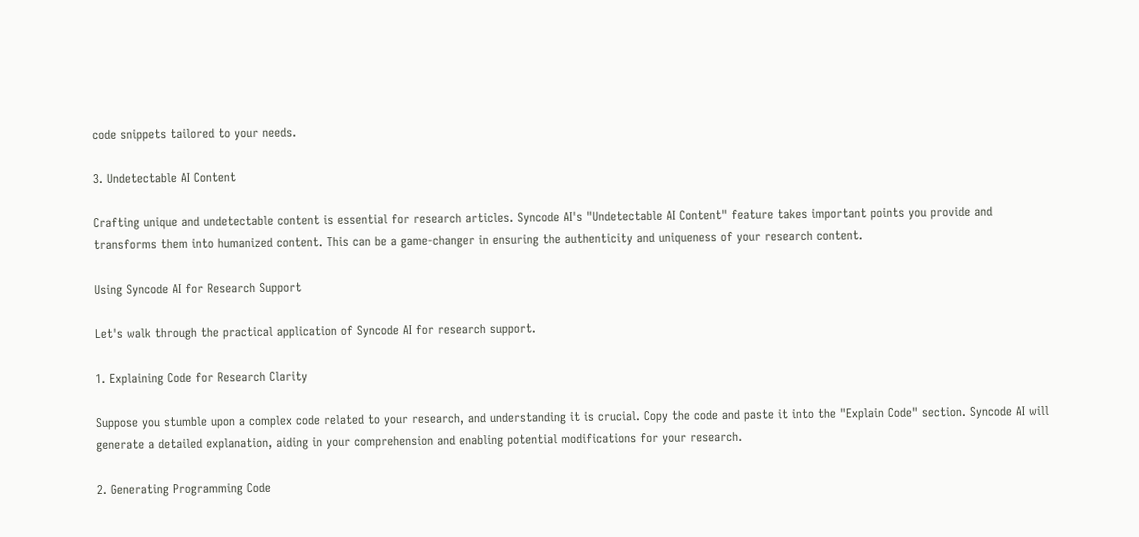code snippets tailored to your needs.

3. Undetectable AI Content

Crafting unique and undetectable content is essential for research articles. Syncode AI's "Undetectable AI Content" feature takes important points you provide and transforms them into humanized content. This can be a game-changer in ensuring the authenticity and uniqueness of your research content.

Using Syncode AI for Research Support

Let's walk through the practical application of Syncode AI for research support.

1. Explaining Code for Research Clarity

Suppose you stumble upon a complex code related to your research, and understanding it is crucial. Copy the code and paste it into the "Explain Code" section. Syncode AI will generate a detailed explanation, aiding in your comprehension and enabling potential modifications for your research.

2. Generating Programming Code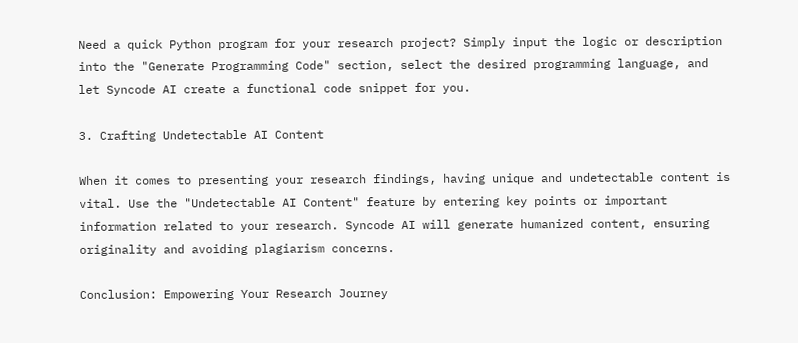Need a quick Python program for your research project? Simply input the logic or description into the "Generate Programming Code" section, select the desired programming language, and let Syncode AI create a functional code snippet for you.

3. Crafting Undetectable AI Content

When it comes to presenting your research findings, having unique and undetectable content is vital. Use the "Undetectable AI Content" feature by entering key points or important information related to your research. Syncode AI will generate humanized content, ensuring originality and avoiding plagiarism concerns.

Conclusion: Empowering Your Research Journey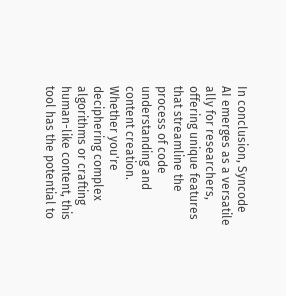In conclusion, Syncode AI emerges as a versatile ally for researchers, offering unique features that streamline the process of code understanding and content creation. Whether you're deciphering complex algorithms or crafting human-like content, this tool has the potential to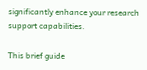significantly enhance your research support capabilities.

This brief guide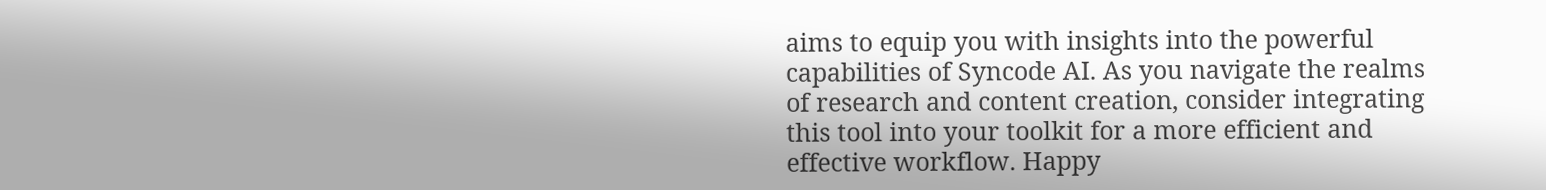aims to equip you with insights into the powerful capabilities of Syncode AI. As you navigate the realms of research and content creation, consider integrating this tool into your toolkit for a more efficient and effective workflow. Happy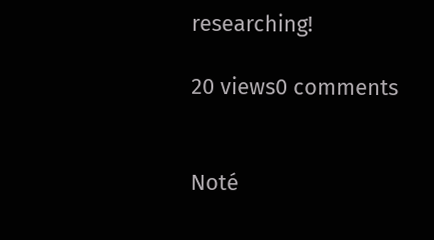researching!

20 views0 comments


Noté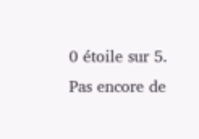0 étoile sur 5.
Pas encore de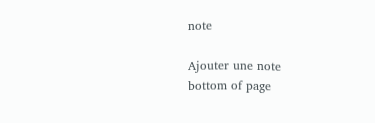note

Ajouter une note
bottom of page